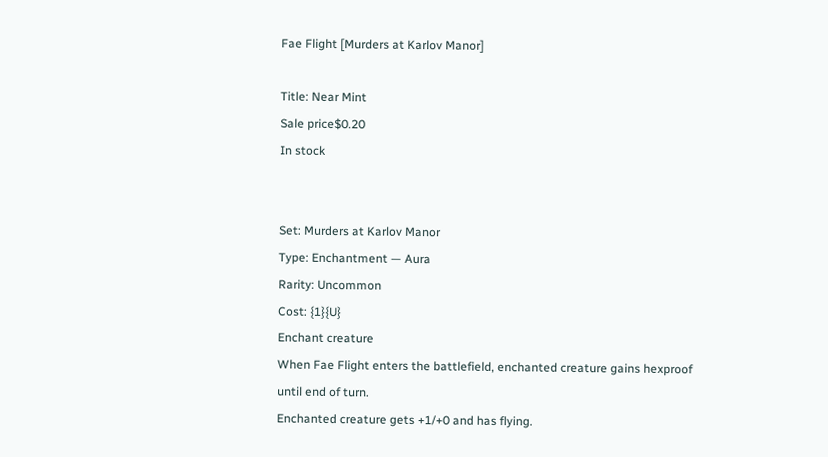Fae Flight [Murders at Karlov Manor]

Title: Near Mint
Sale price$0.20
In stock


Set: Murders at Karlov Manor
Type: Enchantment — Aura
Rarity: Uncommon
Cost: {1}{U}
Enchant creature
When Fae Flight enters the battlefield, enchanted creature gains hexproof until end of turn.
Enchanted creature gets +1/+0 and has flying.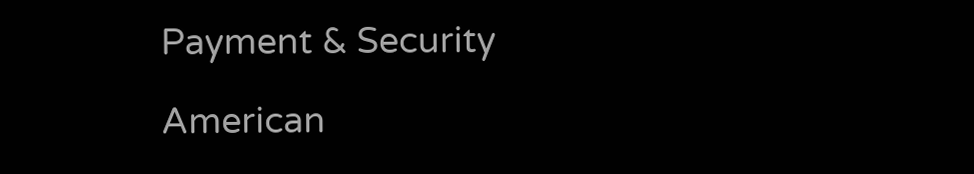Payment & Security

American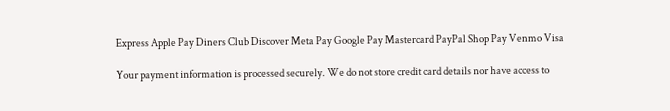Express Apple Pay Diners Club Discover Meta Pay Google Pay Mastercard PayPal Shop Pay Venmo Visa

Your payment information is processed securely. We do not store credit card details nor have access to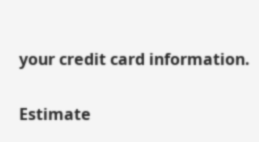your credit card information.

Estimate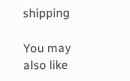shipping

You may also like